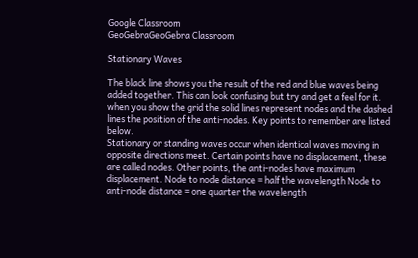Google Classroom
GeoGebraGeoGebra Classroom

Stationary Waves

The black line shows you the result of the red and blue waves being added together. This can look confusing but try and get a feel for it. when you show the grid the solid lines represent nodes and the dashed lines the position of the anti-nodes. Key points to remember are listed below.
Stationary or standing waves occur when identical waves moving in opposite directions meet. Certain points have no displacement, these are called nodes. Other points, the anti-nodes have maximum displacement. Node to node distance = half the wavelength Node to anti-node distance = one quarter the wavelength